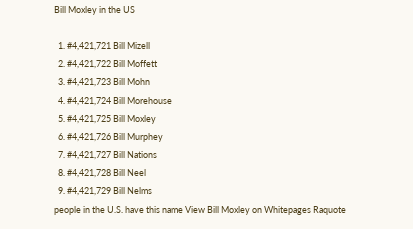Bill Moxley in the US

  1. #4,421,721 Bill Mizell
  2. #4,421,722 Bill Moffett
  3. #4,421,723 Bill Mohn
  4. #4,421,724 Bill Morehouse
  5. #4,421,725 Bill Moxley
  6. #4,421,726 Bill Murphey
  7. #4,421,727 Bill Nations
  8. #4,421,728 Bill Neel
  9. #4,421,729 Bill Nelms
people in the U.S. have this name View Bill Moxley on Whitepages Raquote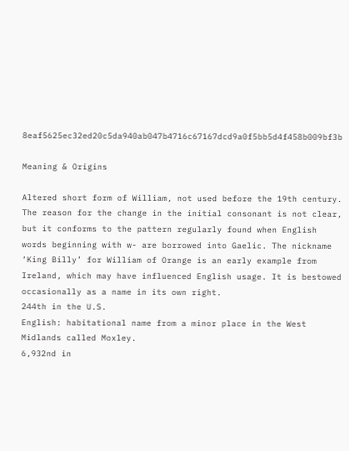8eaf5625ec32ed20c5da940ab047b4716c67167dcd9a0f5bb5d4f458b009bf3b

Meaning & Origins

Altered short form of William, not used before the 19th century. The reason for the change in the initial consonant is not clear, but it conforms to the pattern regularly found when English words beginning with w- are borrowed into Gaelic. The nickname ‘King Billy’ for William of Orange is an early example from Ireland, which may have influenced English usage. It is bestowed occasionally as a name in its own right.
244th in the U.S.
English: habitational name from a minor place in the West Midlands called Moxley.
6,932nd in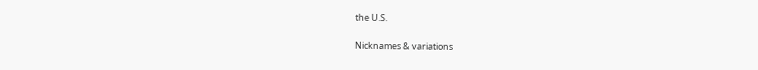the U.S.

Nicknames & variations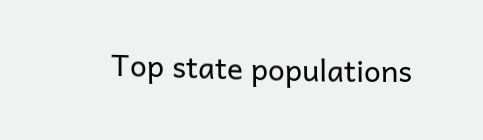Top state populations